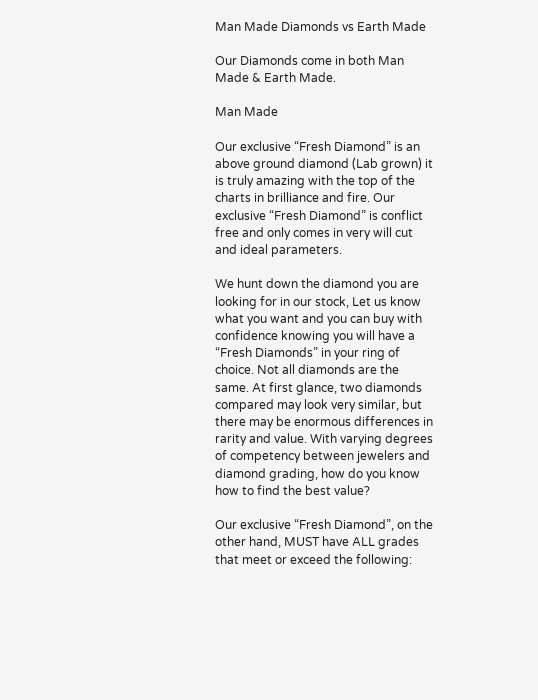Man Made Diamonds vs Earth Made

Our Diamonds come in both Man Made & Earth Made.

Man Made

Our exclusive “Fresh Diamond” is an above ground diamond (Lab grown) it is truly amazing with the top of the charts in brilliance and fire. Our exclusive “Fresh Diamond” is conflict free and only comes in very will cut and ideal parameters.

We hunt down the diamond you are looking for in our stock, Let us know what you want and you can buy with confidence knowing you will have a “Fresh Diamonds” in your ring of choice. Not all diamonds are the same. At first glance, two diamonds compared may look very similar, but there may be enormous differences in rarity and value. With varying degrees of competency between jewelers and diamond grading, how do you know how to find the best value?

Our exclusive “Fresh Diamond”, on the other hand, MUST have ALL grades that meet or exceed the following: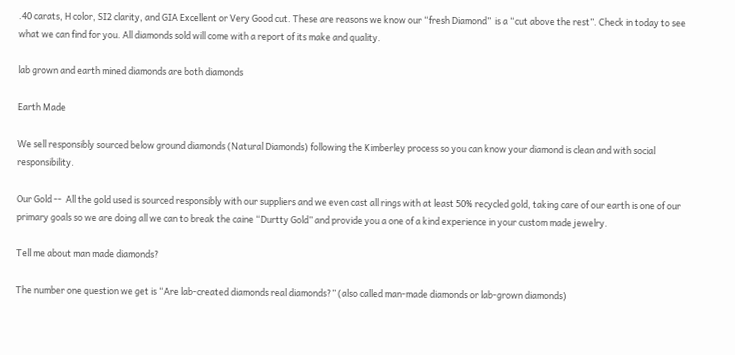.40 carats, H color, SI2 clarity, and GIA Excellent or Very Good cut. These are reasons we know our “fresh Diamond”  is a “cut above the rest”. Check in today to see what we can find for you. All diamonds sold will come with a report of its make and quality.

lab grown and earth mined diamonds are both diamonds

Earth Made

We sell responsibly sourced below ground diamonds (Natural Diamonds) following the Kimberley process so you can know your diamond is clean and with social responsibility.

Our Gold --  All the gold used is sourced responsibly with our suppliers and we even cast all rings with at least 50% recycled gold, taking care of our earth is one of our primary goals so we are doing all we can to break the caine “Durtty Gold” and provide you a one of a kind experience in your custom made jewelry.

Tell me about man made diamonds?

The number one question we get is “Are lab-created diamonds real diamonds?” (also called man-made diamonds or lab-grown diamonds)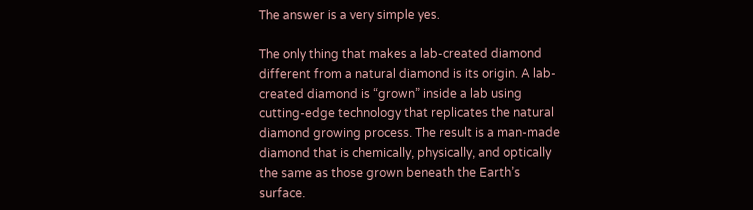The answer is a very simple yes.

The only thing that makes a lab-created diamond different from a natural diamond is its origin. A lab-created diamond is “grown” inside a lab using cutting-edge technology that replicates the natural diamond growing process. The result is a man-made diamond that is chemically, physically, and optically the same as those grown beneath the Earth’s surface.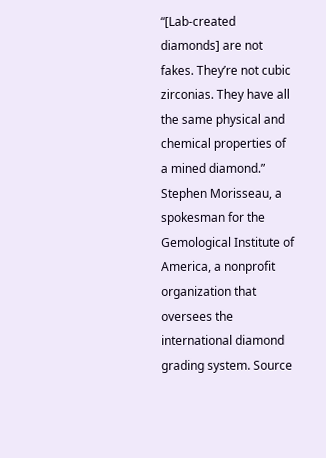“[Lab-created diamonds] are not fakes. They’re not cubic zirconias. They have all the same physical and chemical properties of a mined diamond.” Stephen Morisseau, a spokesman for the Gemological Institute of America, a nonprofit organization that oversees the international diamond grading system. Source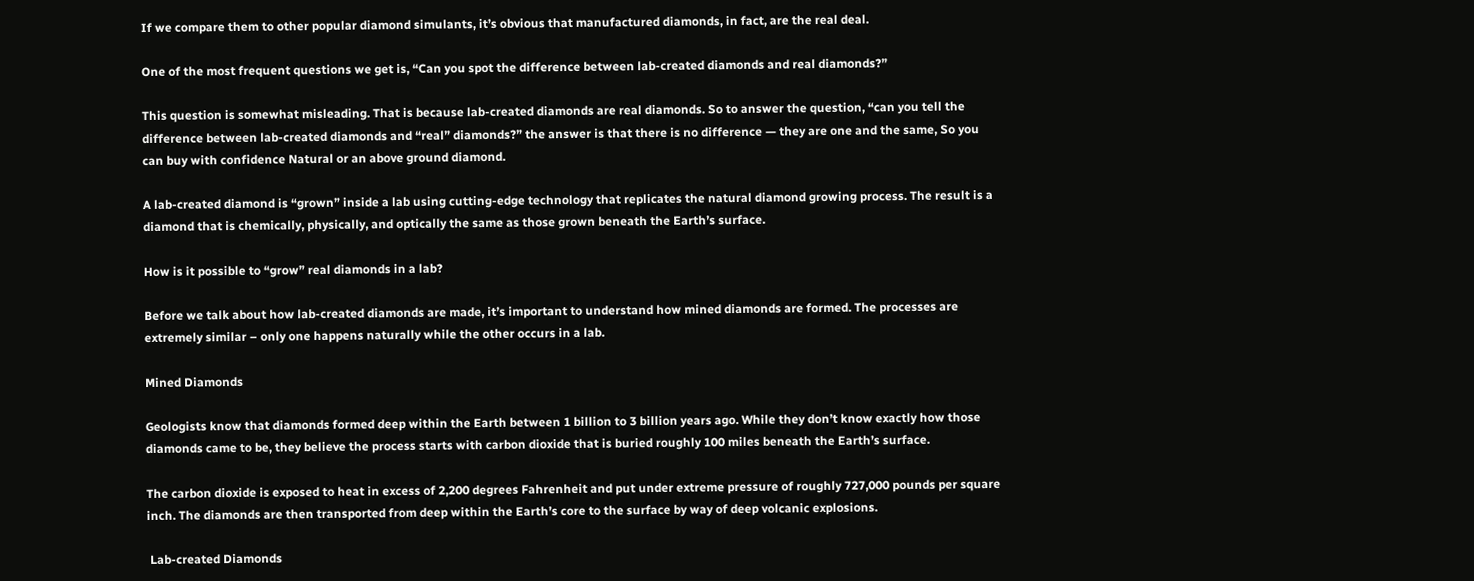If we compare them to other popular diamond simulants, it’s obvious that manufactured diamonds, in fact, are the real deal.

One of the most frequent questions we get is, “Can you spot the difference between lab-created diamonds and real diamonds?”

This question is somewhat misleading. That is because lab-created diamonds are real diamonds. So to answer the question, “can you tell the difference between lab-created diamonds and “real” diamonds?” the answer is that there is no difference — they are one and the same, So you can buy with confidence Natural or an above ground diamond.

A lab-created diamond is “grown” inside a lab using cutting-edge technology that replicates the natural diamond growing process. The result is a diamond that is chemically, physically, and optically the same as those grown beneath the Earth’s surface.

How is it possible to “grow” real diamonds in a lab?

Before we talk about how lab-created diamonds are made, it’s important to understand how mined diamonds are formed. The processes are extremely similar – only one happens naturally while the other occurs in a lab.

Mined Diamonds

Geologists know that diamonds formed deep within the Earth between 1 billion to 3 billion years ago. While they don’t know exactly how those diamonds came to be, they believe the process starts with carbon dioxide that is buried roughly 100 miles beneath the Earth’s surface.

The carbon dioxide is exposed to heat in excess of 2,200 degrees Fahrenheit and put under extreme pressure of roughly 727,000 pounds per square inch. The diamonds are then transported from deep within the Earth’s core to the surface by way of deep volcanic explosions.

 Lab-created Diamonds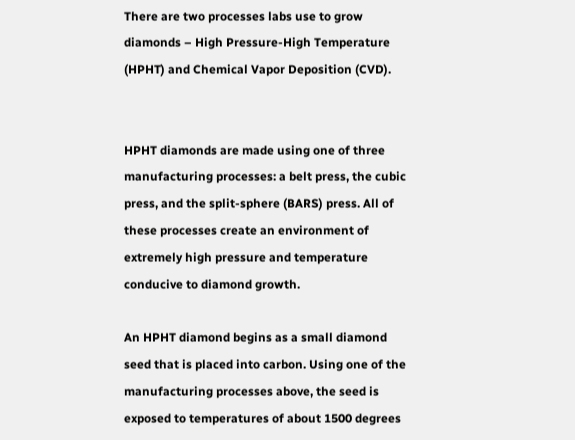There are two processes labs use to grow diamonds – High Pressure-High Temperature (HPHT) and Chemical Vapor Deposition (CVD).


HPHT diamonds are made using one of three manufacturing processes: a belt press, the cubic press, and the split-sphere (BARS) press. All of these processes create an environment of extremely high pressure and temperature conducive to diamond growth.

An HPHT diamond begins as a small diamond seed that is placed into carbon. Using one of the manufacturing processes above, the seed is exposed to temperatures of about 1500 degrees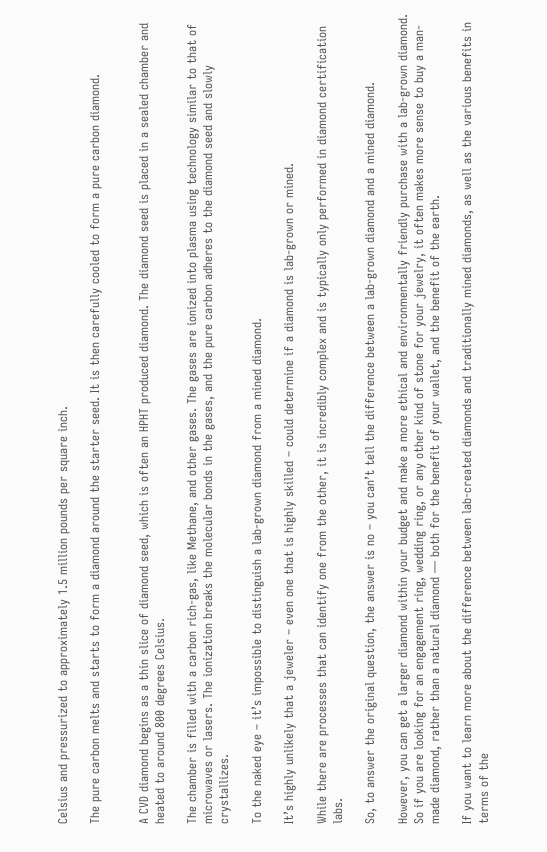Celsius and pressurized to approximately 1.5 million pounds per square inch.

The pure carbon melts and starts to form a diamond around the starter seed. It is then carefully cooled to form a pure carbon diamond.


A CVD diamond begins as a thin slice of diamond seed, which is often an HPHT produced diamond. The diamond seed is placed in a sealed chamber and heated to around 800 degrees Celsius.

The chamber is filled with a carbon rich-gas, like Methane, and other gases. The gases are ionized into plasma using technology similar to that of microwaves or lasers. The ionization breaks the molecular bonds in the gases, and the pure carbon adheres to the diamond seed and slowly crystallizes.

To the naked eye – it’s impossible to distinguish a lab-grown diamond from a mined diamond.

It’s highly unlikely that a jeweler – even one that is highly skilled – could determine if a diamond is lab-grown or mined.

While there are processes that can identify one from the other, it is incredibly complex and is typically only performed in diamond certification labs.

So, to answer the original question, the answer is no – you can’t tell the difference between a lab-grown diamond and a mined diamond.

However, you can get a larger diamond within your budget and make a more ethical and environmentally friendly purchase with a lab-grown diamond. So if you are looking for an engagement ring, wedding ring, or any other kind of stone for your jewelry, it often makes more sense to buy a man-made diamond, rather than a natural diamond — both for the benefit of your wallet, and the benefit of the earth.

If you want to learn more about the difference between lab-created diamonds and traditionally mined diamonds, as well as the various benefits in terms of the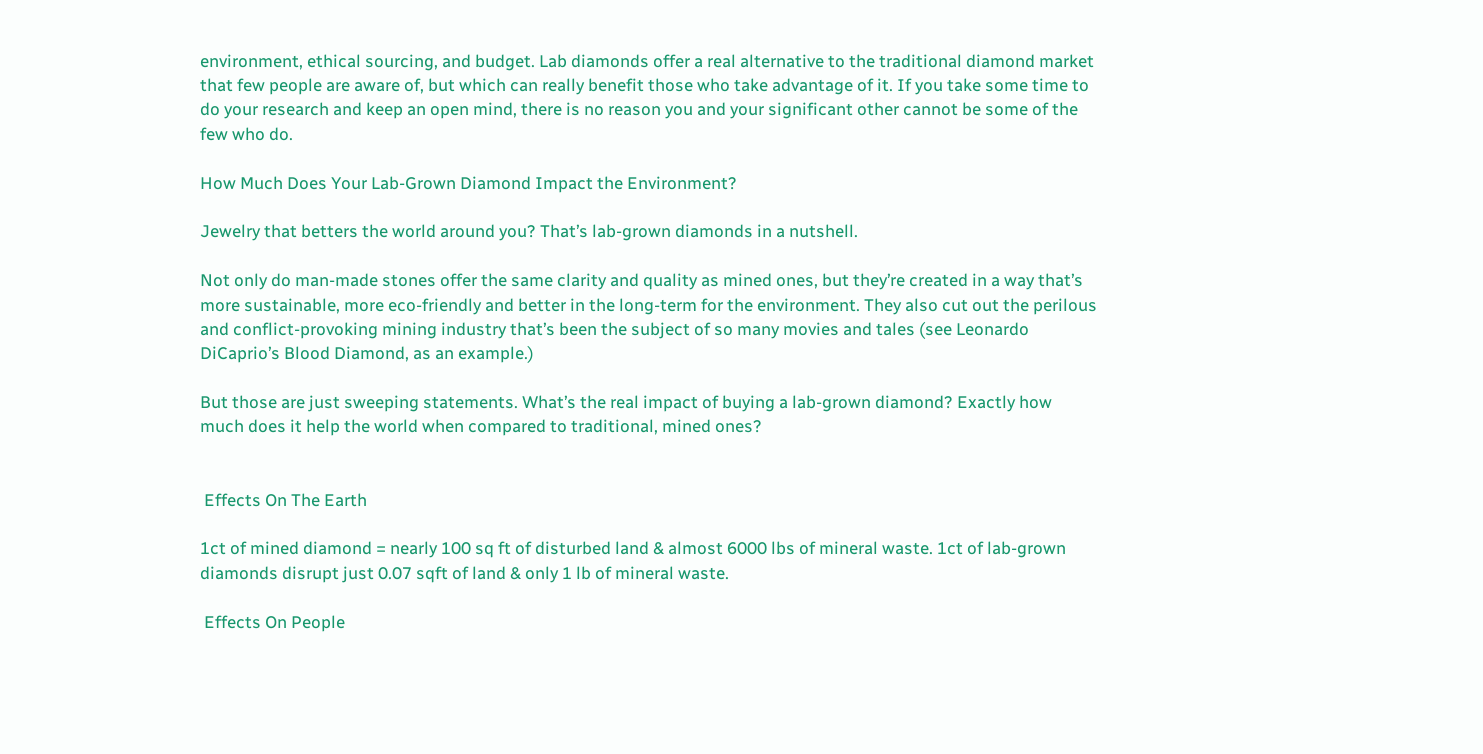environment, ethical sourcing, and budget. Lab diamonds offer a real alternative to the traditional diamond market that few people are aware of, but which can really benefit those who take advantage of it. If you take some time to do your research and keep an open mind, there is no reason you and your significant other cannot be some of the few who do.

How Much Does Your Lab-Grown Diamond Impact the Environment?

Jewelry that betters the world around you? That’s lab-grown diamonds in a nutshell.

Not only do man-made stones offer the same clarity and quality as mined ones, but they’re created in a way that’s more sustainable, more eco-friendly and better in the long-term for the environment. They also cut out the perilous and conflict-provoking mining industry that’s been the subject of so many movies and tales (see Leonardo DiCaprio’s Blood Diamond, as an example.)

But those are just sweeping statements. What’s the real impact of buying a lab-grown diamond? Exactly how much does it help the world when compared to traditional, mined ones?


 Effects On The Earth

1ct of mined diamond = nearly 100 sq ft of disturbed land & almost 6000 lbs of mineral waste. 1ct of lab-grown diamonds disrupt just 0.07 sqft of land & only 1 lb of mineral waste.

 Effects On People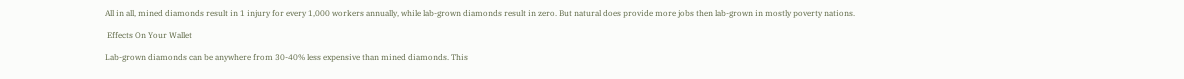All in all, mined diamonds result in 1 injury for every 1,000 workers annually, while lab-grown diamonds result in zero. But natural does provide more jobs then lab-grown in mostly poverty nations.

 Effects On Your Wallet

Lab-grown diamonds can be anywhere from 30-40% less expensive than mined diamonds. This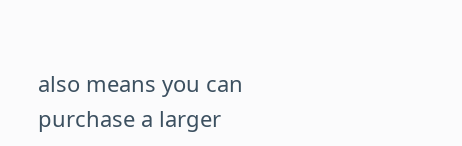also means you can purchase a larger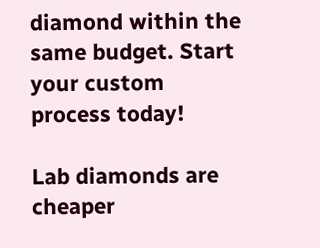diamond within the same budget. Start your custom process today!

Lab diamonds are cheaper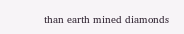than earth mined diamonds